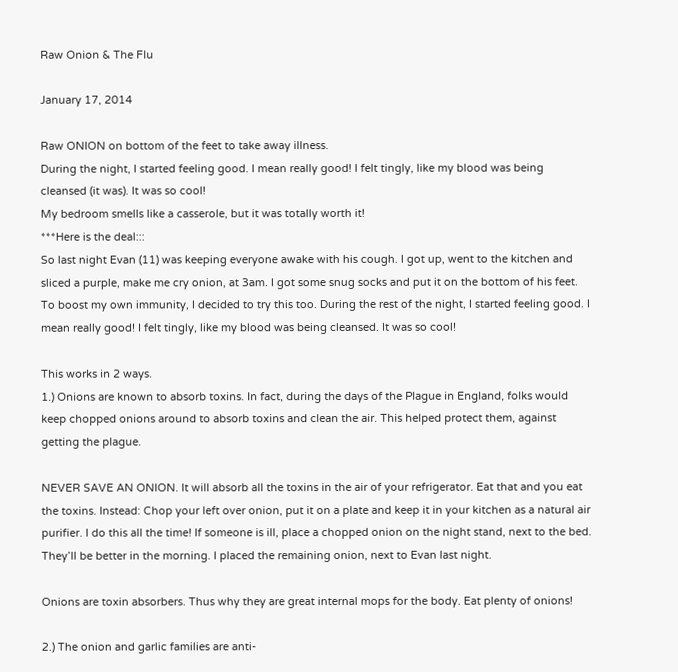Raw Onion & The Flu

January 17, 2014

Raw ONION on bottom of the feet to take away illness.
During the night, I started feeling good. I mean really good! I felt tingly, like my blood was being cleansed (it was). It was so cool!
My bedroom smells like a casserole, but it was totally worth it!
***Here is the deal:::
So last night Evan (11) was keeping everyone awake with his cough. I got up, went to the kitchen and sliced a purple, make me cry onion, at 3am. I got some snug socks and put it on the bottom of his feet. To boost my own immunity, I decided to try this too. During the rest of the night, I started feeling good. I mean really good! I felt tingly, like my blood was being cleansed. It was so cool!

This works in 2 ways.
1.) Onions are known to absorb toxins. In fact, during the days of the Plague in England, folks would keep chopped onions around to absorb toxins and clean the air. This helped protect them, against getting the plague.

NEVER SAVE AN ONION. It will absorb all the toxins in the air of your refrigerator. Eat that and you eat the toxins. Instead: Chop your left over onion, put it on a plate and keep it in your kitchen as a natural air purifier. I do this all the time! If someone is ill, place a chopped onion on the night stand, next to the bed. They’ll be better in the morning. I placed the remaining onion, next to Evan last night.

Onions are toxin absorbers. Thus why they are great internal mops for the body. Eat plenty of onions!

2.) The onion and garlic families are anti-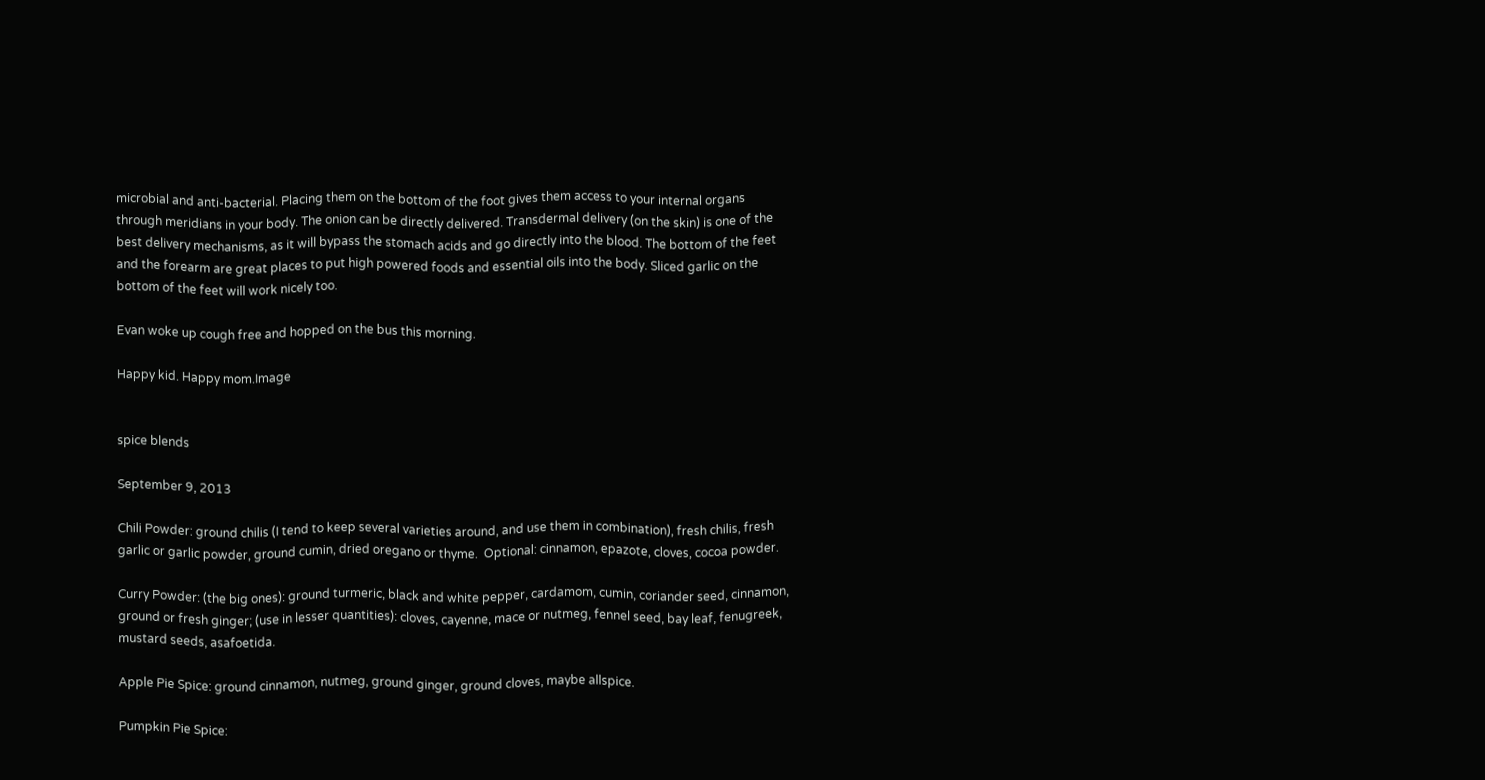microbial and anti-bacterial. Placing them on the bottom of the foot gives them access to your internal organs through meridians in your body. The onion can be directly delivered. Transdermal delivery (on the skin) is one of the best delivery mechanisms, as it will bypass the stomach acids and go directly into the blood. The bottom of the feet and the forearm are great places to put high powered foods and essential oils into the body. Sliced garlic on the bottom of the feet will work nicely too.

Evan woke up cough free and hopped on the bus this morning.

Happy kid. Happy mom.Image


spice blends

September 9, 2013

Chili Powder: ground chilis (I tend to keep several varieties around, and use them in combination), fresh chilis, fresh garlic or garlic powder, ground cumin, dried oregano or thyme.  Optional: cinnamon, epazote, cloves, cocoa powder.

Curry Powder: (the big ones): ground turmeric, black and white pepper, cardamom, cumin, coriander seed, cinnamon, ground or fresh ginger; (use in lesser quantities): cloves, cayenne, mace or nutmeg, fennel seed, bay leaf, fenugreek, mustard seeds, asafoetida.

Apple Pie Spice: ground cinnamon, nutmeg, ground ginger, ground cloves, maybe allspice.

Pumpkin Pie Spice: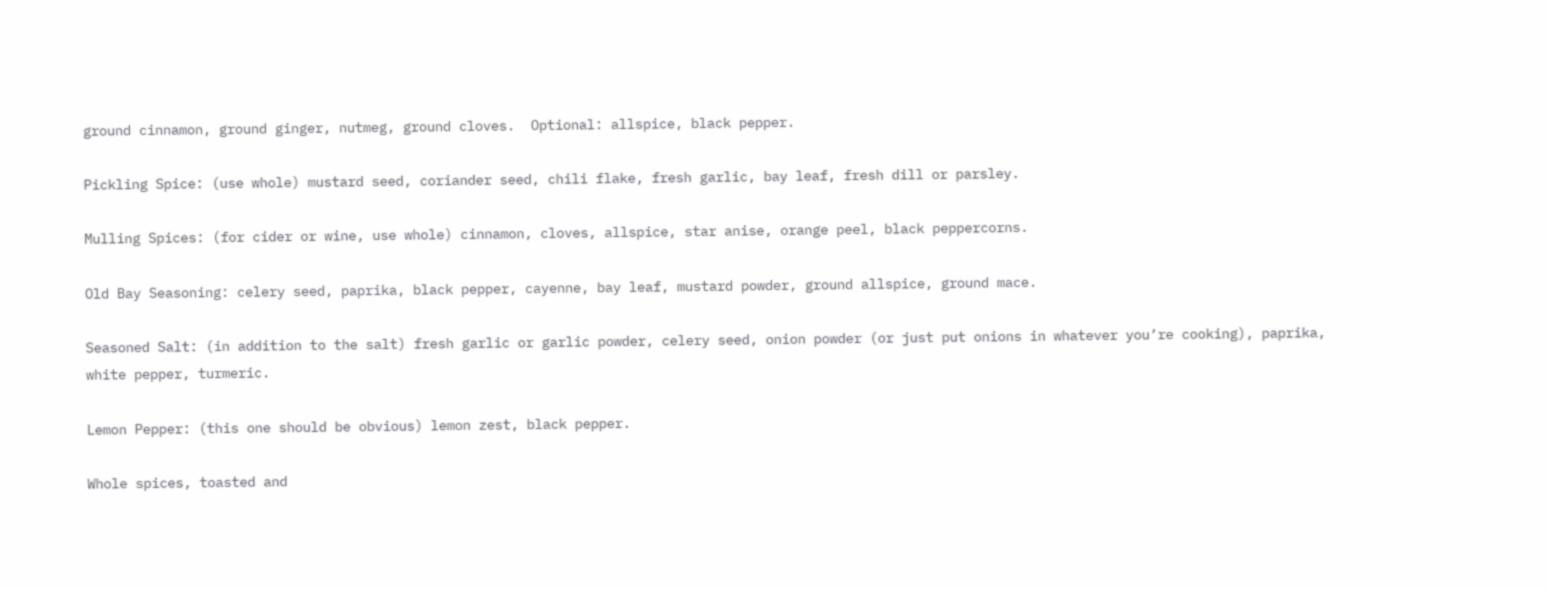ground cinnamon, ground ginger, nutmeg, ground cloves.  Optional: allspice, black pepper.

Pickling Spice: (use whole) mustard seed, coriander seed, chili flake, fresh garlic, bay leaf, fresh dill or parsley.

Mulling Spices: (for cider or wine, use whole) cinnamon, cloves, allspice, star anise, orange peel, black peppercorns.

Old Bay Seasoning: celery seed, paprika, black pepper, cayenne, bay leaf, mustard powder, ground allspice, ground mace.

Seasoned Salt: (in addition to the salt) fresh garlic or garlic powder, celery seed, onion powder (or just put onions in whatever you’re cooking), paprika, white pepper, turmeric.

Lemon Pepper: (this one should be obvious) lemon zest, black pepper.

Whole spices, toasted and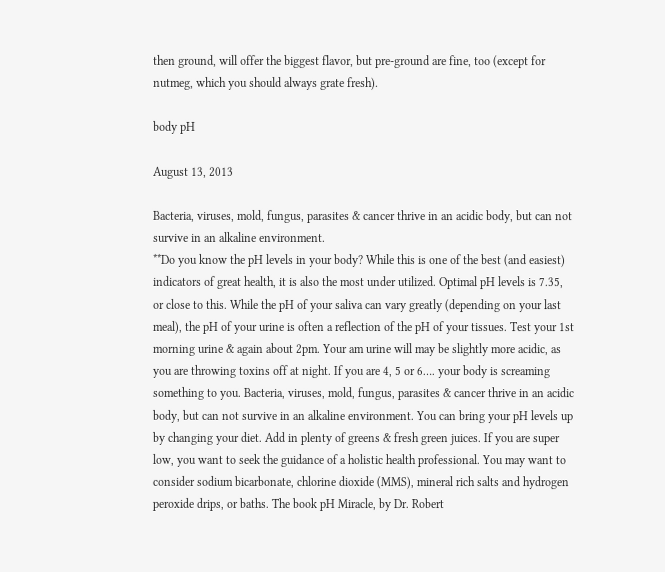then ground, will offer the biggest flavor, but pre-ground are fine, too (except for nutmeg, which you should always grate fresh).

body pH

August 13, 2013

Bacteria, viruses, mold, fungus, parasites & cancer thrive in an acidic body, but can not survive in an alkaline environment.
**Do you know the pH levels in your body? While this is one of the best (and easiest) indicators of great health, it is also the most under utilized. Optimal pH levels is 7.35, or close to this. While the pH of your saliva can vary greatly (depending on your last meal), the pH of your urine is often a reflection of the pH of your tissues. Test your 1st morning urine & again about 2pm. Your am urine will may be slightly more acidic, as you are throwing toxins off at night. If you are 4, 5 or 6…. your body is screaming something to you. Bacteria, viruses, mold, fungus, parasites & cancer thrive in an acidic body, but can not survive in an alkaline environment. You can bring your pH levels up by changing your diet. Add in plenty of greens & fresh green juices. If you are super low, you want to seek the guidance of a holistic health professional. You may want to consider sodium bicarbonate, chlorine dioxide (MMS), mineral rich salts and hydrogen peroxide drips, or baths. The book pH Miracle, by Dr. Robert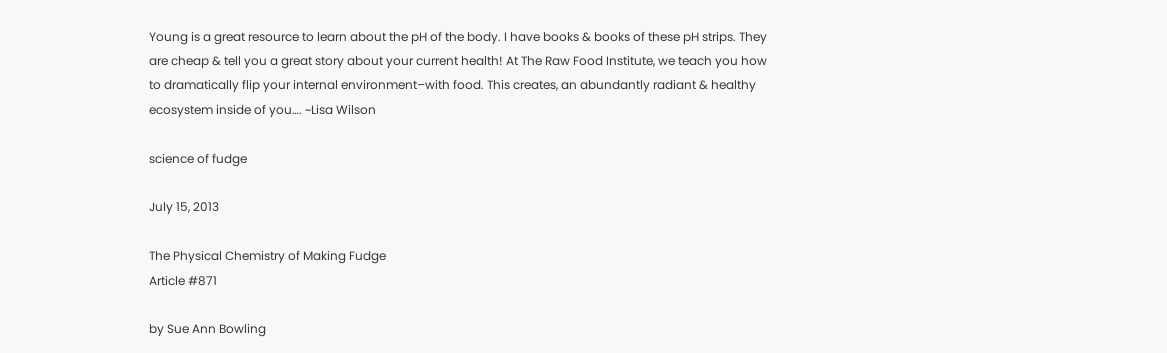Young is a great resource to learn about the pH of the body. I have books & books of these pH strips. They are cheap & tell you a great story about your current health! At The Raw Food Institute, we teach you how to dramatically flip your internal environment–with food. This creates, an abundantly radiant & healthy ecosystem inside of you…. ~Lisa Wilson

science of fudge

July 15, 2013

The Physical Chemistry of Making Fudge
Article #871

by Sue Ann Bowling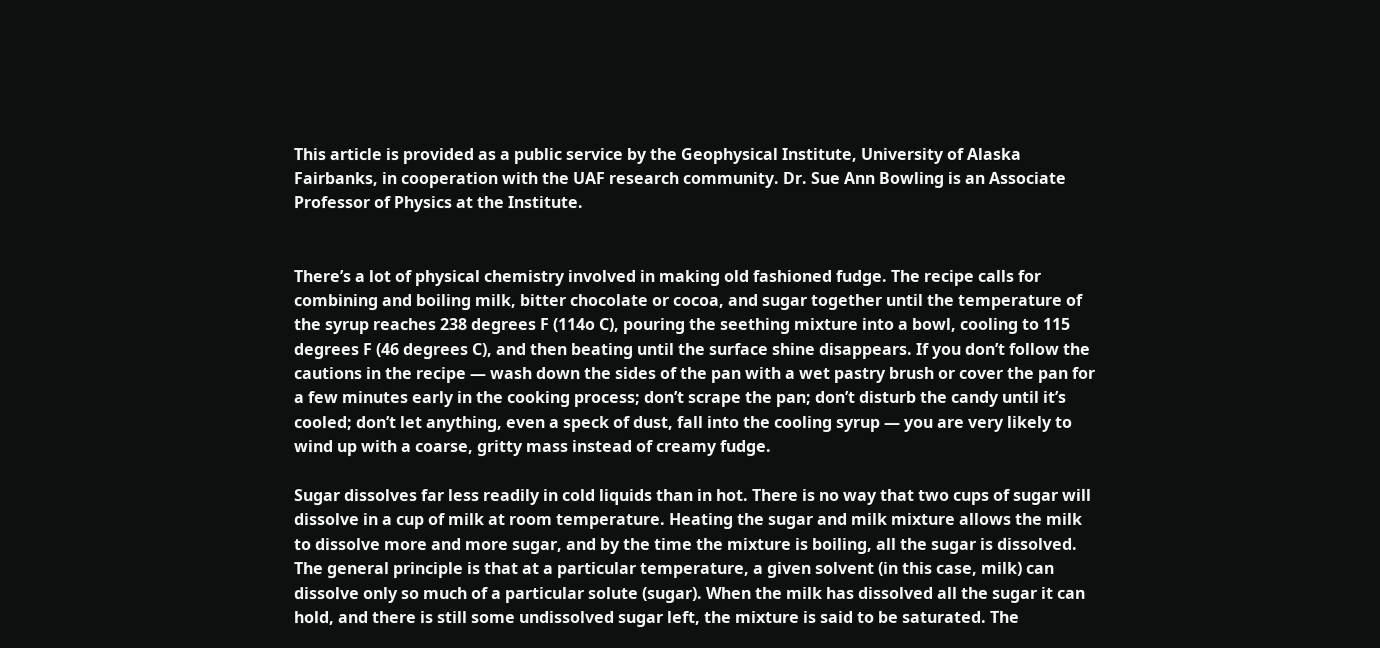This article is provided as a public service by the Geophysical Institute, University of Alaska Fairbanks, in cooperation with the UAF research community. Dr. Sue Ann Bowling is an Associate Professor of Physics at the Institute.


There’s a lot of physical chemistry involved in making old fashioned fudge. The recipe calls for combining and boiling milk, bitter chocolate or cocoa, and sugar together until the temperature of the syrup reaches 238 degrees F (114o C), pouring the seething mixture into a bowl, cooling to 115 degrees F (46 degrees C), and then beating until the surface shine disappears. If you don’t follow the cautions in the recipe — wash down the sides of the pan with a wet pastry brush or cover the pan for a few minutes early in the cooking process; don’t scrape the pan; don’t disturb the candy until it’s cooled; don’t let anything, even a speck of dust, fall into the cooling syrup — you are very likely to wind up with a coarse, gritty mass instead of creamy fudge.

Sugar dissolves far less readily in cold liquids than in hot. There is no way that two cups of sugar will dissolve in a cup of milk at room temperature. Heating the sugar and milk mixture allows the milk to dissolve more and more sugar, and by the time the mixture is boiling, all the sugar is dissolved. The general principle is that at a particular temperature, a given solvent (in this case, milk) can dissolve only so much of a particular solute (sugar). When the milk has dissolved all the sugar it can hold, and there is still some undissolved sugar left, the mixture is said to be saturated. The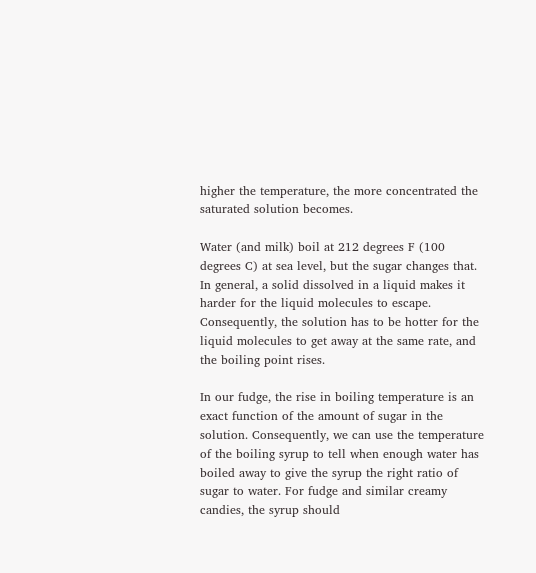higher the temperature, the more concentrated the saturated solution becomes.

Water (and milk) boil at 212 degrees F (100 degrees C) at sea level, but the sugar changes that. In general, a solid dissolved in a liquid makes it harder for the liquid molecules to escape. Consequently, the solution has to be hotter for the liquid molecules to get away at the same rate, and the boiling point rises.

In our fudge, the rise in boiling temperature is an exact function of the amount of sugar in the solution. Consequently, we can use the temperature of the boiling syrup to tell when enough water has boiled away to give the syrup the right ratio of sugar to water. For fudge and similar creamy candies, the syrup should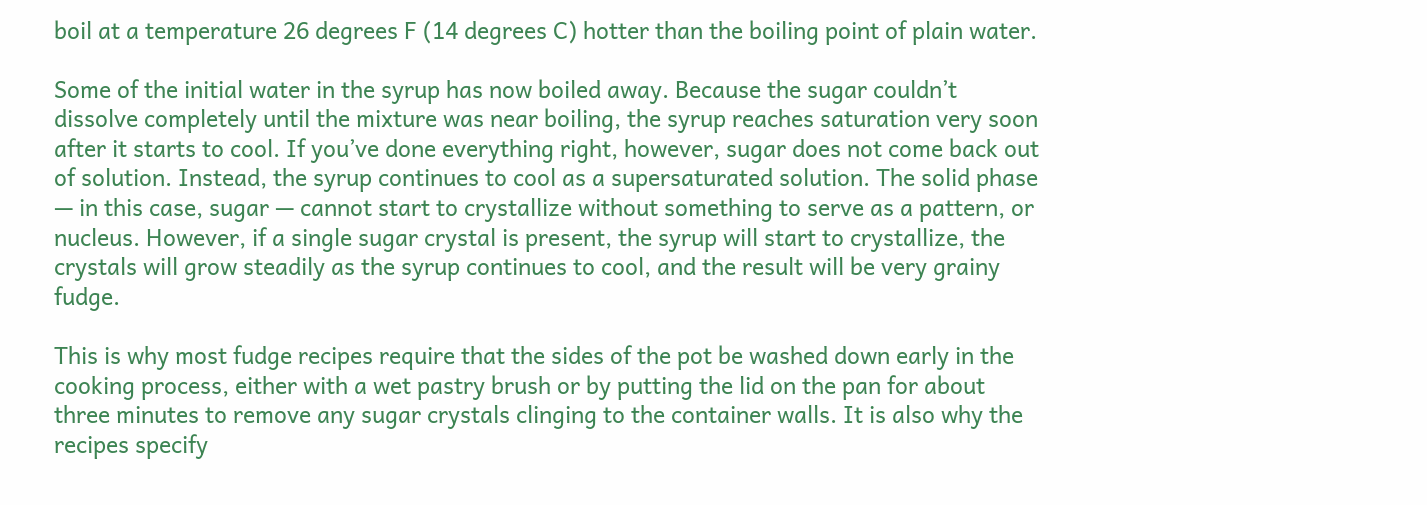boil at a temperature 26 degrees F (14 degrees C) hotter than the boiling point of plain water.

Some of the initial water in the syrup has now boiled away. Because the sugar couldn’t dissolve completely until the mixture was near boiling, the syrup reaches saturation very soon after it starts to cool. If you’ve done everything right, however, sugar does not come back out of solution. Instead, the syrup continues to cool as a supersaturated solution. The solid phase — in this case, sugar — cannot start to crystallize without something to serve as a pattern, or nucleus. However, if a single sugar crystal is present, the syrup will start to crystallize, the crystals will grow steadily as the syrup continues to cool, and the result will be very grainy fudge.

This is why most fudge recipes require that the sides of the pot be washed down early in the cooking process, either with a wet pastry brush or by putting the lid on the pan for about three minutes to remove any sugar crystals clinging to the container walls. It is also why the recipes specify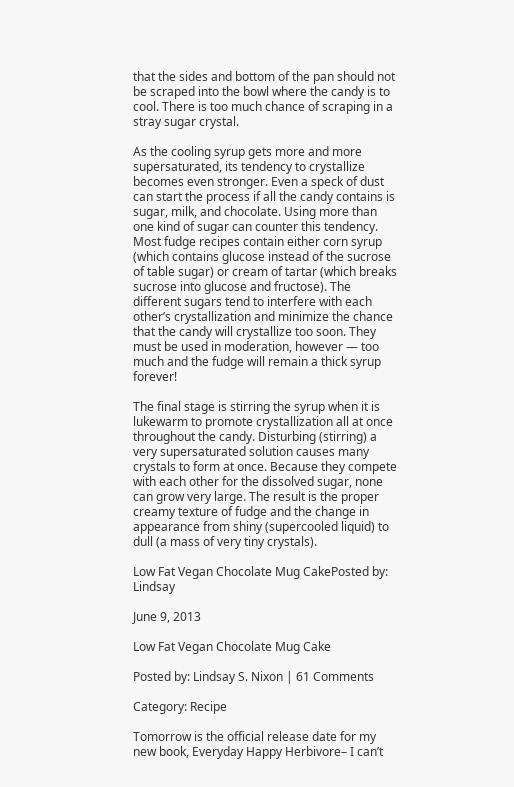that the sides and bottom of the pan should not be scraped into the bowl where the candy is to cool. There is too much chance of scraping in a stray sugar crystal.

As the cooling syrup gets more and more supersaturated, its tendency to crystallize becomes even stronger. Even a speck of dust can start the process if all the candy contains is sugar, milk, and chocolate. Using more than one kind of sugar can counter this tendency. Most fudge recipes contain either corn syrup (which contains glucose instead of the sucrose of table sugar) or cream of tartar (which breaks sucrose into glucose and fructose). The different sugars tend to interfere with each other’s crystallization and minimize the chance that the candy will crystallize too soon. They must be used in moderation, however — too much and the fudge will remain a thick syrup forever!

The final stage is stirring the syrup when it is lukewarm to promote crystallization all at once throughout the candy. Disturbing (stirring) a very supersaturated solution causes many crystals to form at once. Because they compete with each other for the dissolved sugar, none can grow very large. The result is the proper creamy texture of fudge and the change in appearance from shiny (supercooled liquid) to dull (a mass of very tiny crystals).

Low Fat Vegan Chocolate Mug CakePosted by: Lindsay

June 9, 2013

Low Fat Vegan Chocolate Mug Cake

Posted by: Lindsay S. Nixon | 61 Comments

Category: Recipe

Tomorrow is the official release date for my new book, Everyday Happy Herbivore– I can’t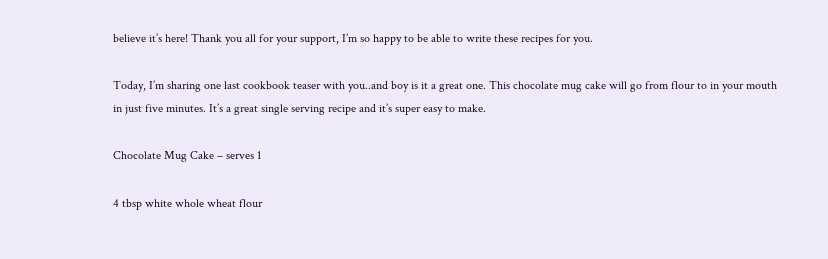believe it’s here! Thank you all for your support, I’m so happy to be able to write these recipes for you.

Today, I’m sharing one last cookbook teaser with you..and boy is it a great one. This chocolate mug cake will go from flour to in your mouth in just five minutes. It’s a great single serving recipe and it’s super easy to make.

Chocolate Mug Cake – serves 1

4 tbsp white whole wheat flour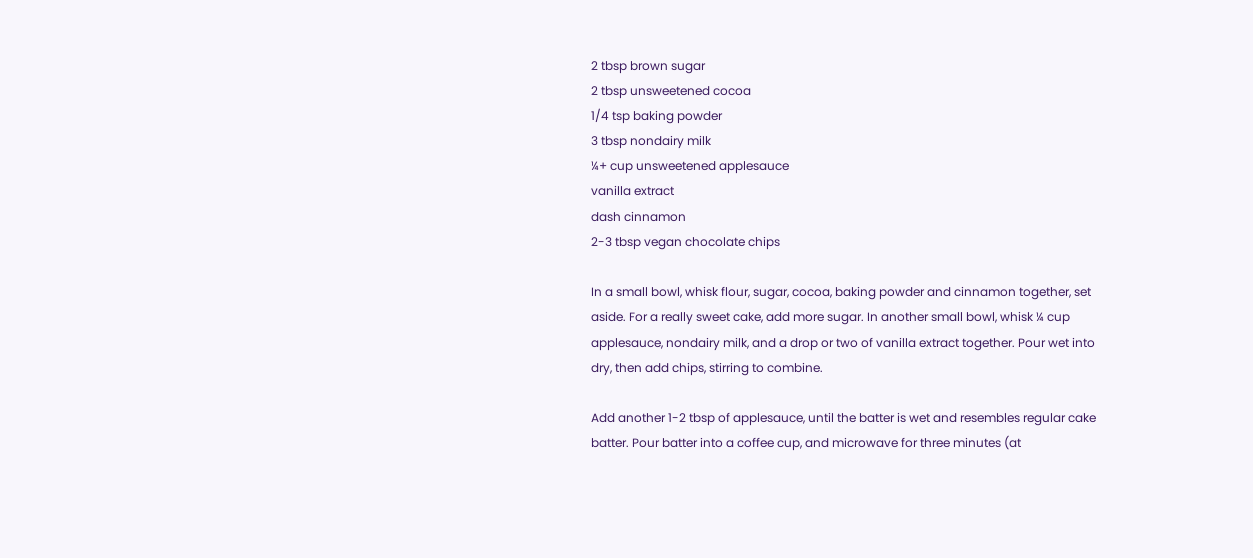2 tbsp brown sugar
2 tbsp unsweetened cocoa
1/4 tsp baking powder
3 tbsp nondairy milk
¼+ cup unsweetened applesauce
vanilla extract
dash cinnamon
2-3 tbsp vegan chocolate chips

In a small bowl, whisk flour, sugar, cocoa, baking powder and cinnamon together, set aside. For a really sweet cake, add more sugar. In another small bowl, whisk ¼ cup applesauce, nondairy milk, and a drop or two of vanilla extract together. Pour wet into dry, then add chips, stirring to combine.

Add another 1-2 tbsp of applesauce, until the batter is wet and resembles regular cake batter. Pour batter into a coffee cup, and microwave for three minutes (at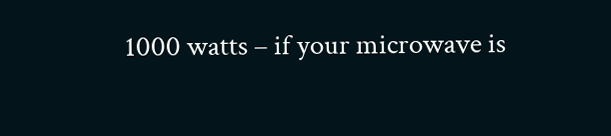1000 watts – if your microwave is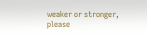weaker or stronger, please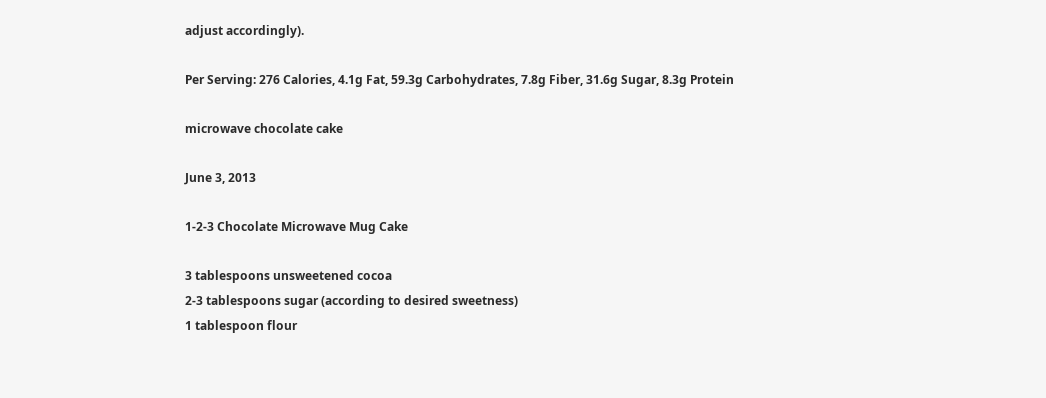adjust accordingly).

Per Serving: 276 Calories, 4.1g Fat, 59.3g Carbohydrates, 7.8g Fiber, 31.6g Sugar, 8.3g Protein

microwave chocolate cake

June 3, 2013

1-2-3 Chocolate Microwave Mug Cake

3 tablespoons unsweetened cocoa
2-3 tablespoons sugar (according to desired sweetness)
1 tablespoon flour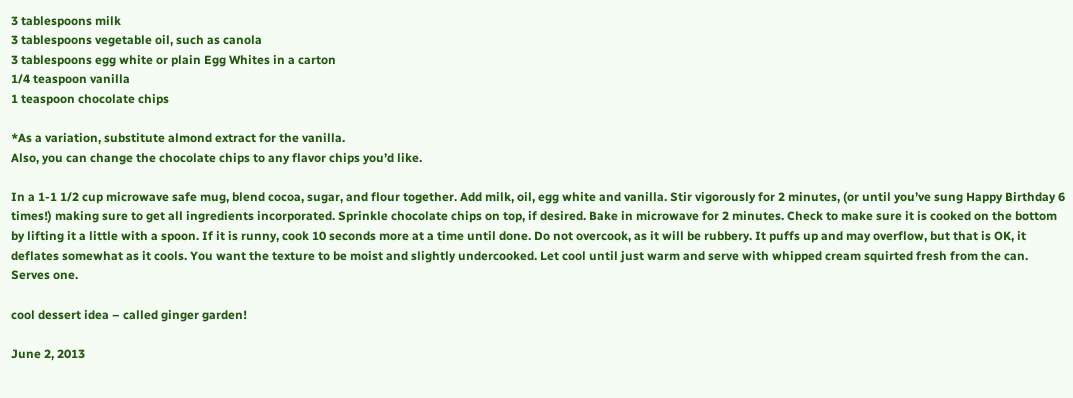3 tablespoons milk
3 tablespoons vegetable oil, such as canola
3 tablespoons egg white or plain Egg Whites in a carton
1/4 teaspoon vanilla
1 teaspoon chocolate chips

*As a variation, substitute almond extract for the vanilla.
Also, you can change the chocolate chips to any flavor chips you’d like.

In a 1-1 1/2 cup microwave safe mug, blend cocoa, sugar, and flour together. Add milk, oil, egg white and vanilla. Stir vigorously for 2 minutes, (or until you’ve sung Happy Birthday 6 times!) making sure to get all ingredients incorporated. Sprinkle chocolate chips on top, if desired. Bake in microwave for 2 minutes. Check to make sure it is cooked on the bottom by lifting it a little with a spoon. If it is runny, cook 10 seconds more at a time until done. Do not overcook, as it will be rubbery. It puffs up and may overflow, but that is OK, it deflates somewhat as it cools. You want the texture to be moist and slightly undercooked. Let cool until just warm and serve with whipped cream squirted fresh from the can.
Serves one.

cool dessert idea – called ginger garden!

June 2, 2013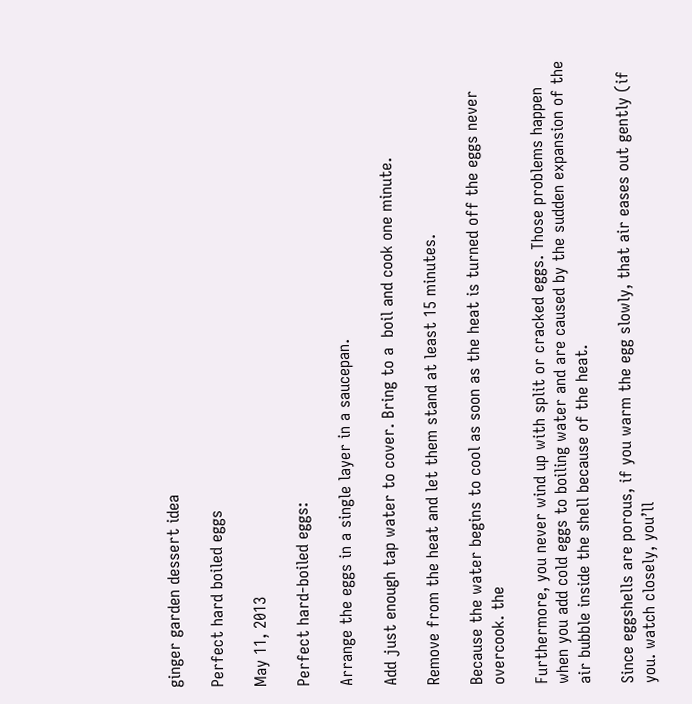ginger garden dessert idea

Perfect hard boiled eggs

May 11, 2013

Perfect hard-boiled eggs:

Arrange the eggs in a single layer in a saucepan.

Add just enough tap water to cover. Bring to a  boil and cook one minute.

Remove from the heat and let them stand at least 15 minutes.

Because the water begins to cool as soon as the heat is turned off the eggs never overcook. the

Furthermore, you never wind up with split or cracked eggs. Those problems happen when you add cold eggs to boiling water and are caused by the sudden expansion of the air bubble inside the shell because of the heat.

Since eggshells are porous, if you warm the egg slowly, that air eases out gently (if you. watch closely, you’ll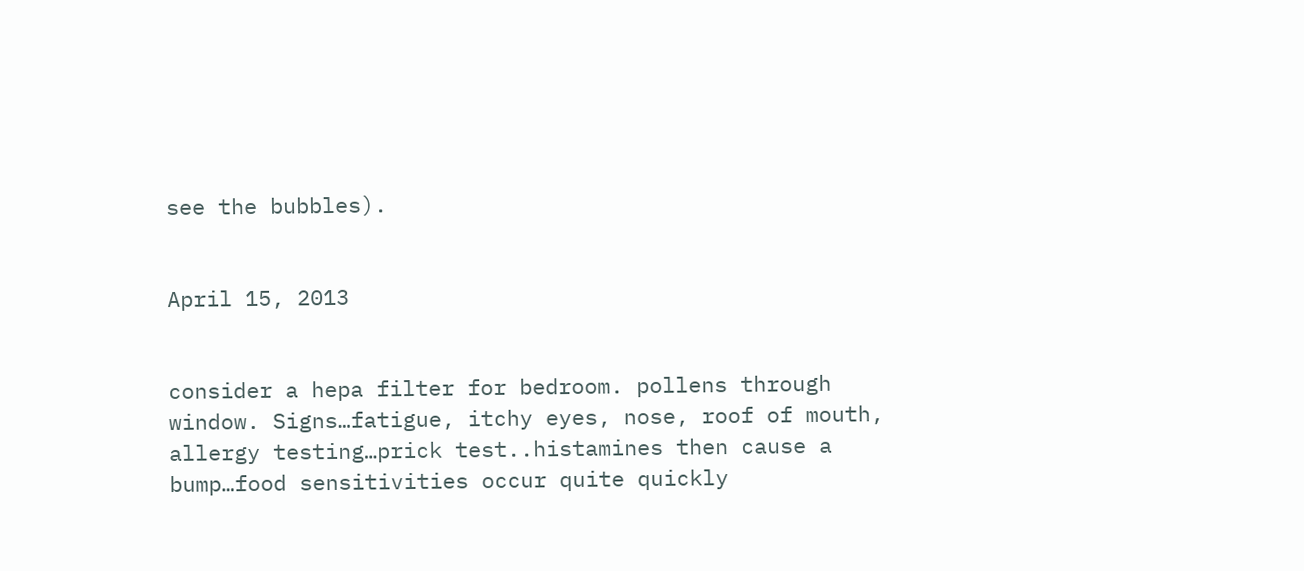see the bubbles).


April 15, 2013


consider a hepa filter for bedroom. pollens through window. Signs…fatigue, itchy eyes, nose, roof of mouth, allergy testing…prick test..histamines then cause a bump…food sensitivities occur quite quickly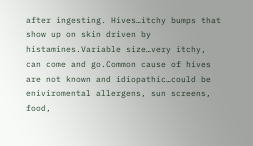after ingesting. Hives…itchy bumps that show up on skin driven by histamines.Variable size…very itchy, can come and go.Common cause of hives are not known and idiopathic…could be eniviromental allergens, sun screens, food,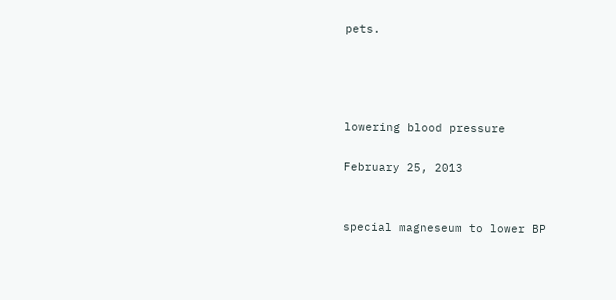pets.




lowering blood pressure

February 25, 2013


special magneseum to lower BP